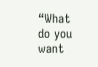“What do you want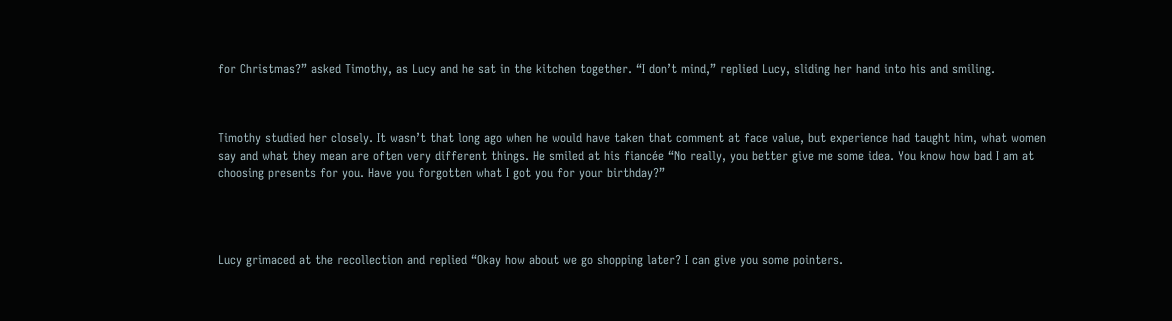for Christmas?” asked Timothy, as Lucy and he sat in the kitchen together. “I don’t mind,” replied Lucy, sliding her hand into his and smiling.



Timothy studied her closely. It wasn’t that long ago when he would have taken that comment at face value, but experience had taught him, what women say and what they mean are often very different things. He smiled at his fiancée “No really, you better give me some idea. You know how bad I am at choosing presents for you. Have you forgotten what I got you for your birthday?”




Lucy grimaced at the recollection and replied “Okay how about we go shopping later? I can give you some pointers.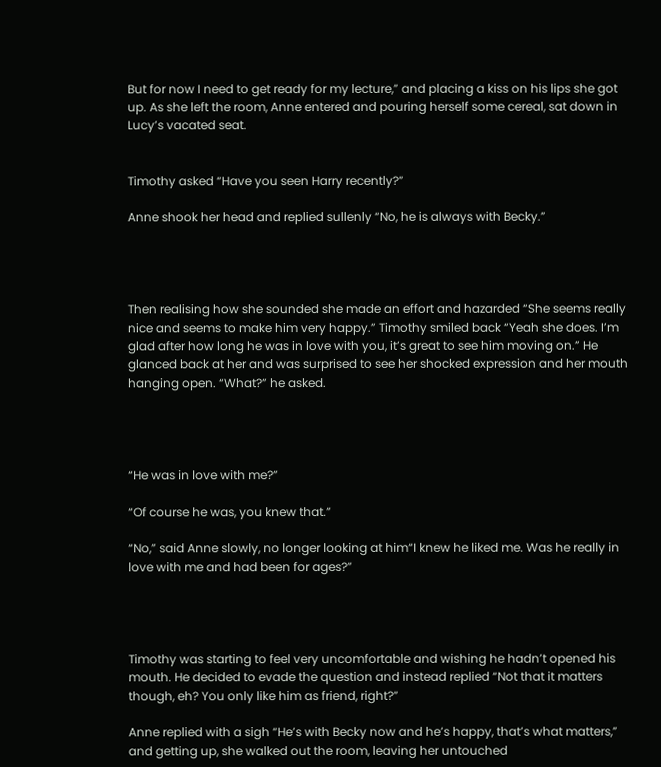But for now I need to get ready for my lecture,” and placing a kiss on his lips she got up. As she left the room, Anne entered and pouring herself some cereal, sat down in Lucy’s vacated seat.


Timothy asked “Have you seen Harry recently?”

Anne shook her head and replied sullenly “No, he is always with Becky.”




Then realising how she sounded she made an effort and hazarded “She seems really nice and seems to make him very happy.” Timothy smiled back “Yeah she does. I’m glad after how long he was in love with you, it’s great to see him moving on.” He glanced back at her and was surprised to see her shocked expression and her mouth hanging open. “What?” he asked.




“He was in love with me?”

“Of course he was, you knew that.”

“No,” said Anne slowly, no longer looking at him“I knew he liked me. Was he really in love with me and had been for ages?”




Timothy was starting to feel very uncomfortable and wishing he hadn’t opened his mouth. He decided to evade the question and instead replied “Not that it matters though, eh? You only like him as friend, right?”

Anne replied with a sigh “He’s with Becky now and he’s happy, that’s what matters,” and getting up, she walked out the room, leaving her untouched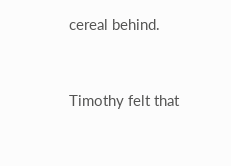cereal behind.


Timothy felt that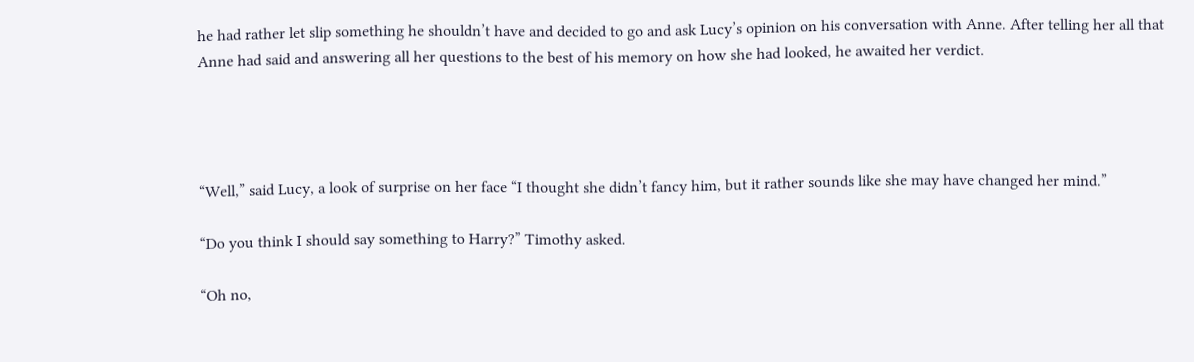he had rather let slip something he shouldn’t have and decided to go and ask Lucy’s opinion on his conversation with Anne. After telling her all that Anne had said and answering all her questions to the best of his memory on how she had looked, he awaited her verdict.




“Well,” said Lucy, a look of surprise on her face “I thought she didn’t fancy him, but it rather sounds like she may have changed her mind.”

“Do you think I should say something to Harry?” Timothy asked.

“Oh no,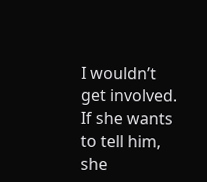I wouldn’t get involved. If she wants to tell him, she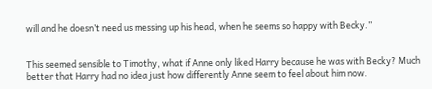will and he doesn’t need us messing up his head, when he seems so happy with Becky.”


This seemed sensible to Timothy, what if Anne only liked Harry because he was with Becky? Much better that Harry had no idea just how differently Anne seem to feel about him now.